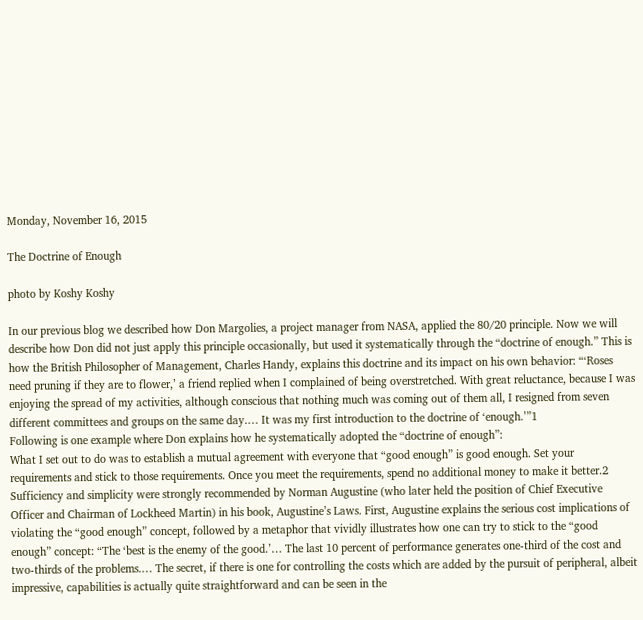Monday, November 16, 2015

The Doctrine of Enough

photo by Koshy Koshy

In our previous blog we described how Don Margolies, a project manager from NASA, applied the 80/20 principle. Now we will describe how Don did not just apply this principle occasionally, but used it systematically through the “doctrine of enough.” This is how the British Philosopher of Management, Charles Handy, explains this doctrine and its impact on his own behavior: “‘Roses need pruning if they are to flower,’ a friend replied when I complained of being overstretched. With great reluctance, because I was enjoying the spread of my activities, although conscious that nothing much was coming out of them all, I resigned from seven different committees and groups on the same day.… It was my first introduction to the doctrine of ‘enough.’”1
Following is one example where Don explains how he systematically adopted the “doctrine of enough”:
What I set out to do was to establish a mutual agreement with everyone that “good enough” is good enough. Set your requirements and stick to those requirements. Once you meet the requirements, spend no additional money to make it better.2
Sufficiency and simplicity were strongly recommended by Norman Augustine (who later held the position of Chief Executive Officer and Chairman of Lockheed Martin) in his book, Augustine’s Laws. First, Augustine explains the serious cost implications of violating the “good enough” concept, followed by a metaphor that vividly illustrates how one can try to stick to the “good enough” concept: “The ‘best is the enemy of the good.’… The last 10 percent of performance generates one-third of the cost and two-thirds of the problems.… The secret, if there is one for controlling the costs which are added by the pursuit of peripheral, albeit impressive, capabilities is actually quite straightforward and can be seen in the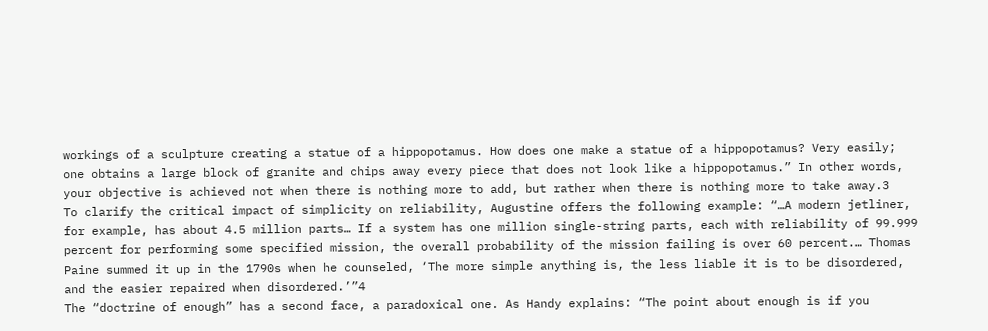workings of a sculpture creating a statue of a hippopotamus. How does one make a statue of a hippopotamus? Very easily; one obtains a large block of granite and chips away every piece that does not look like a hippopotamus.” In other words, your objective is achieved not when there is nothing more to add, but rather when there is nothing more to take away.3
To clarify the critical impact of simplicity on reliability, Augustine offers the following example: “…A modern jetliner, for example, has about 4.5 million parts… If a system has one million single-string parts, each with reliability of 99.999 percent for performing some specified mission, the overall probability of the mission failing is over 60 percent.… Thomas Paine summed it up in the 1790s when he counseled, ‘The more simple anything is, the less liable it is to be disordered, and the easier repaired when disordered.’”4
The “doctrine of enough” has a second face, a paradoxical one. As Handy explains: “The point about enough is if you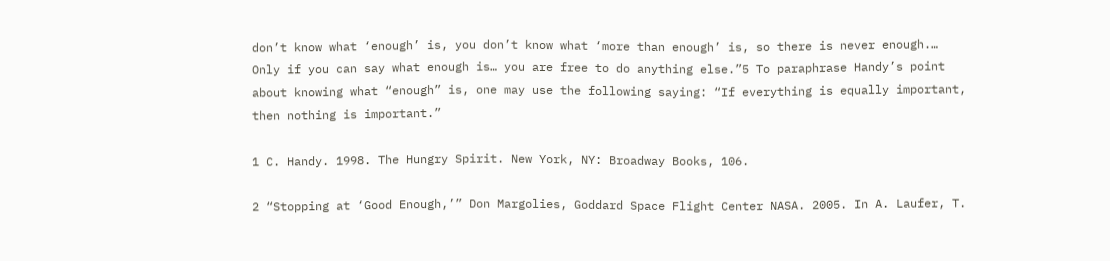don’t know what ‘enough’ is, you don’t know what ‘more than enough’ is, so there is never enough.… Only if you can say what enough is… you are free to do anything else.”5 To paraphrase Handy’s point about knowing what “enough” is, one may use the following saying: “If everything is equally important, then nothing is important.”

1 C. Handy. 1998. The Hungry Spirit. New York, NY: Broadway Books, 106.

2 “Stopping at ‘Good Enough,’” Don Margolies, Goddard Space Flight Center NASA. 2005. In A. Laufer, T.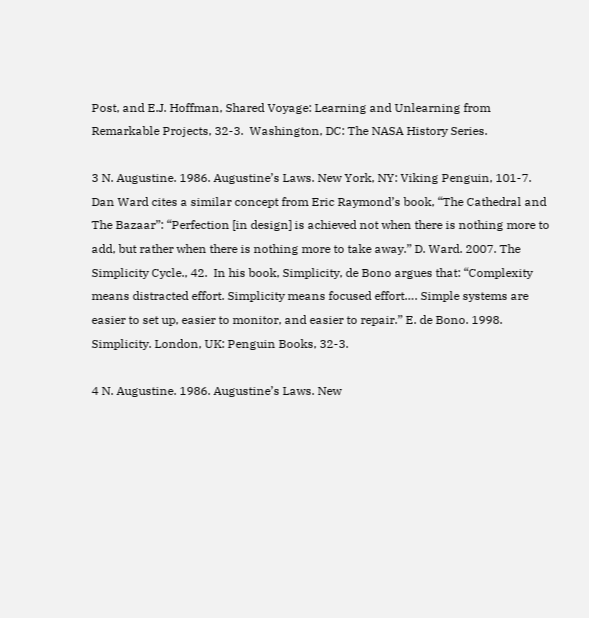Post, and E.J. Hoffman, Shared Voyage: Learning and Unlearning from Remarkable Projects, 32-3.  Washington, DC: The NASA History Series.

3 N. Augustine. 1986. Augustine’s Laws. New York, NY: Viking Penguin, 101-7. Dan Ward cites a similar concept from Eric Raymond’s book, “The Cathedral and The Bazaar”: “Perfection [in design] is achieved not when there is nothing more to add, but rather when there is nothing more to take away.” D. Ward. 2007. The Simplicity Cycle., 42.  In his book, Simplicity, de Bono argues that: “Complexity means distracted effort. Simplicity means focused effort…. Simple systems are easier to set up, easier to monitor, and easier to repair.” E. de Bono. 1998. Simplicity. London, UK: Penguin Books, 32-3.

4 N. Augustine. 1986. Augustine’s Laws. New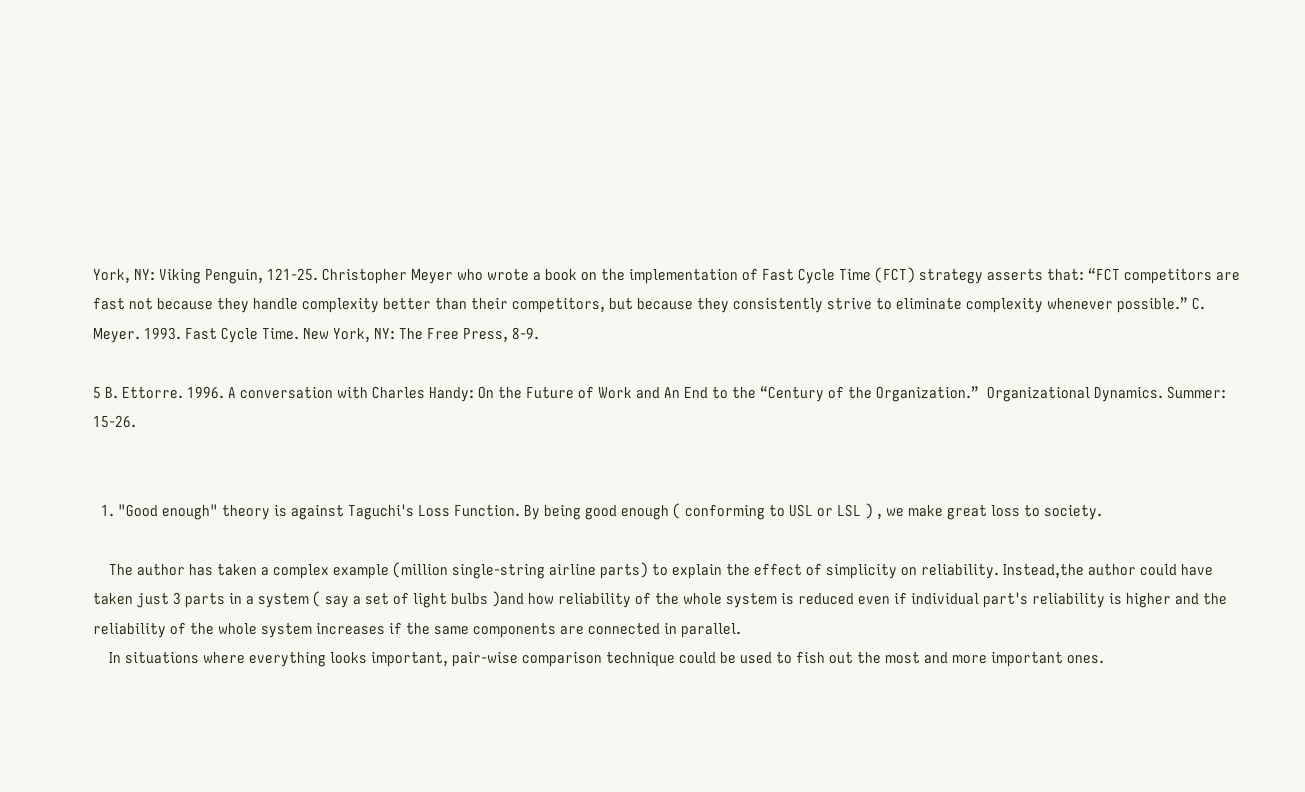York, NY: Viking Penguin, 121-25. Christopher Meyer who wrote a book on the implementation of Fast Cycle Time (FCT) strategy asserts that: “FCT competitors are fast not because they handle complexity better than their competitors, but because they consistently strive to eliminate complexity whenever possible.” C. Meyer. 1993. Fast Cycle Time. New York, NY: The Free Press, 8-9.

5 B. Ettorre. 1996. A conversation with Charles Handy: On the Future of Work and An End to the “Century of the Organization.”  Organizational Dynamics. Summer: 15-26.


  1. "Good enough" theory is against Taguchi's Loss Function. By being good enough ( conforming to USL or LSL ) , we make great loss to society.

    The author has taken a complex example (million single-string airline parts) to explain the effect of simplicity on reliability. Instead,the author could have taken just 3 parts in a system ( say a set of light bulbs )and how reliability of the whole system is reduced even if individual part's reliability is higher and the reliability of the whole system increases if the same components are connected in parallel.
    In situations where everything looks important, pair-wise comparison technique could be used to fish out the most and more important ones.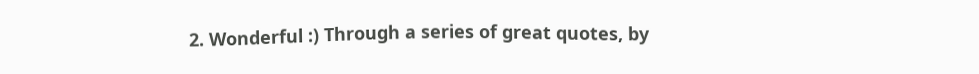2. Wonderful :) Through a series of great quotes, by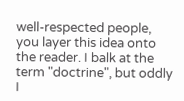well-respected people, you layer this idea onto the reader. I balk at the term "doctrine", but oddly I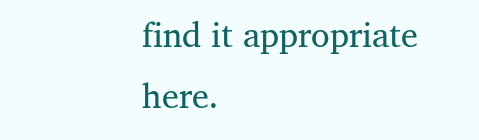find it appropriate here.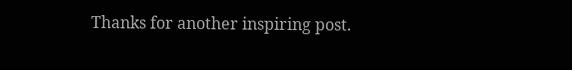Thanks for another inspiring post.